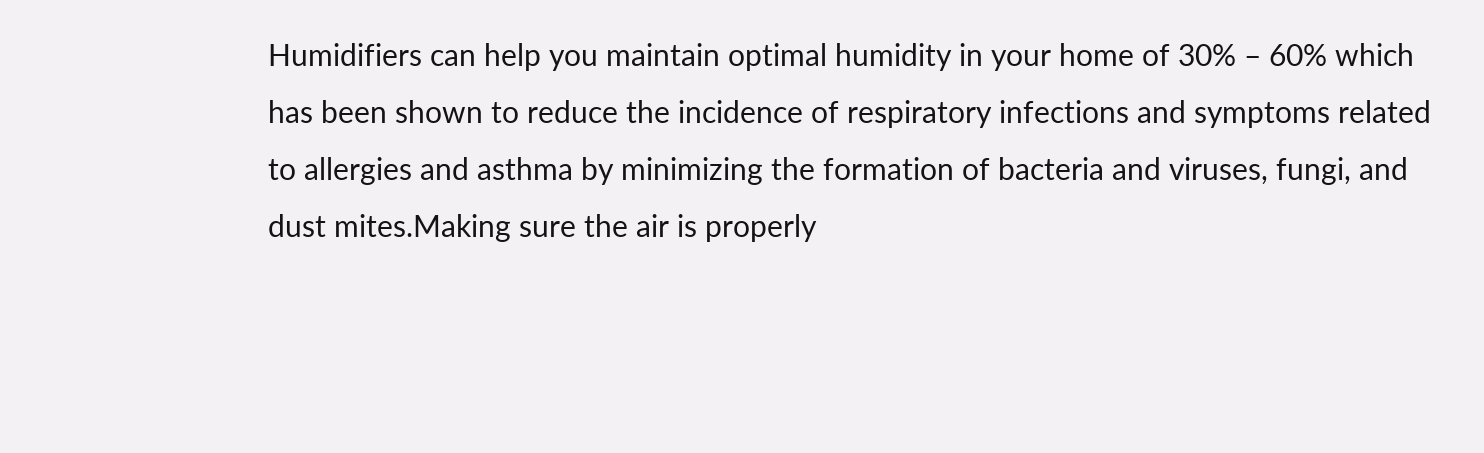Humidifiers can help you maintain optimal humidity in your home of 30% – 60% which has been shown to reduce the incidence of respiratory infections and symptoms related to allergies and asthma by minimizing the formation of bacteria and viruses, fungi, and dust mites.Making sure the air is properly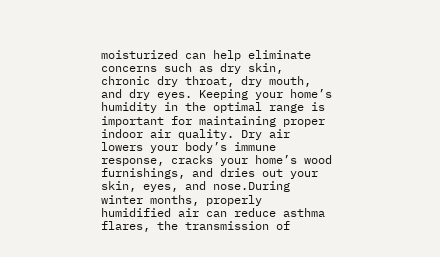moisturized can help eliminate concerns such as dry skin, chronic dry throat, dry mouth, and dry eyes. Keeping your home’s humidity in the optimal range is important for maintaining proper indoor air quality. Dry air lowers your body’s immune response, cracks your home’s wood furnishings, and dries out your skin, eyes, and nose.During winter months, properly humidified air can reduce asthma flares, the transmission of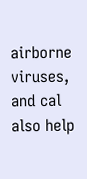airborne viruses, and cal also help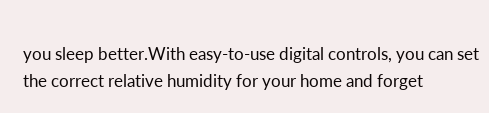you sleep better.With easy-to-use digital controls, you can set the correct relative humidity for your home and forget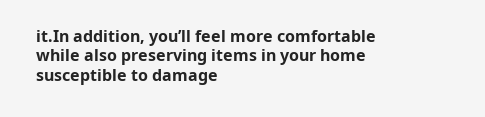it.In addition, you’ll feel more comfortable while also preserving items in your home susceptible to damage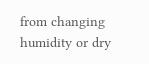from changing humidity or dry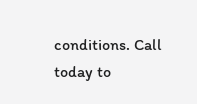conditions. Call today to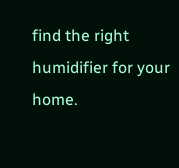find the right humidifier for your home.